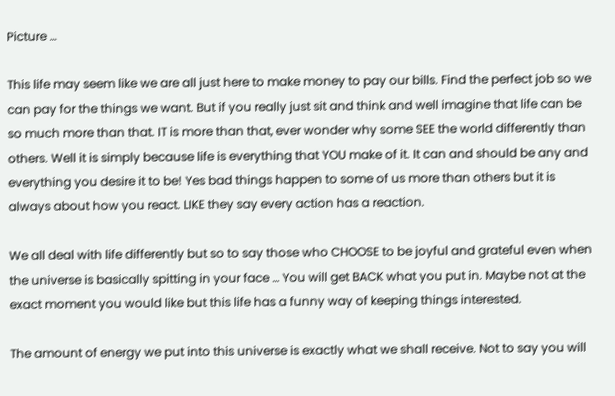Picture …

This life may seem like we are all just here to make money to pay our bills. Find the perfect job so we can pay for the things we want. But if you really just sit and think and well imagine that life can be so much more than that. IT is more than that, ever wonder why some SEE the world differently than others. Well it is simply because life is everything that YOU make of it. It can and should be any and everything you desire it to be! Yes bad things happen to some of us more than others but it is always about how you react. LIKE they say every action has a reaction.

We all deal with life differently but so to say those who CHOOSE to be joyful and grateful even when the universe is basically spitting in your face … You will get BACK what you put in. Maybe not at the exact moment you would like but this life has a funny way of keeping things interested.

The amount of energy we put into this universe is exactly what we shall receive. Not to say you will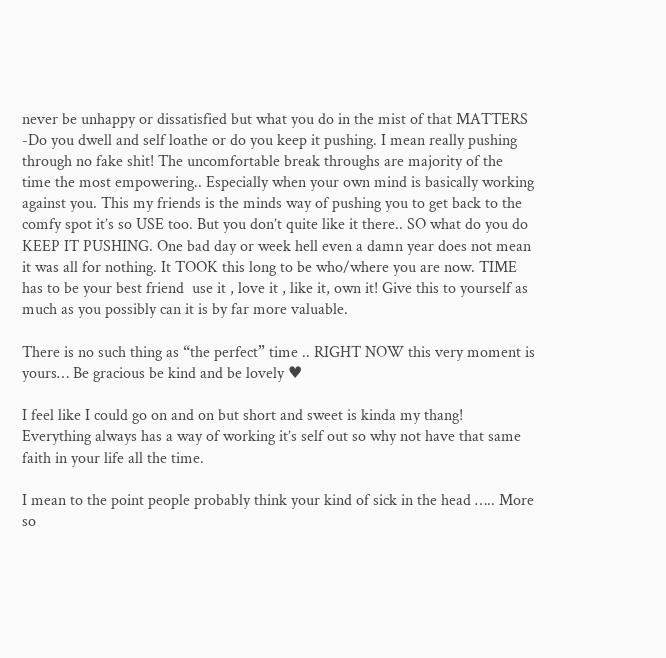never be unhappy or dissatisfied but what you do in the mist of that MATTERS -Do you dwell and self loathe or do you keep it pushing. I mean really pushing through no fake shit! The uncomfortable break throughs are majority of the time the most empowering.. Especially when your own mind is basically working against you. This my friends is the minds way of pushing you to get back to the comfy spot it’s so USE too. But you don’t quite like it there.. SO what do you do KEEP IT PUSHING. One bad day or week hell even a damn year does not mean it was all for nothing. It TOOK this long to be who/where you are now. TIME has to be your best friend  use it , love it , like it, own it! Give this to yourself as much as you possibly can it is by far more valuable.

There is no such thing as “the perfect” time .. RIGHT NOW this very moment is yours… Be gracious be kind and be lovely ♥

I feel like I could go on and on but short and sweet is kinda my thang! Everything always has a way of working it’s self out so why not have that same faith in your life all the time.

I mean to the point people probably think your kind of sick in the head ….. More so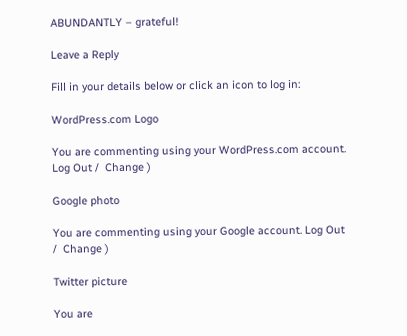ABUNDANTLY – grateful!

Leave a Reply

Fill in your details below or click an icon to log in:

WordPress.com Logo

You are commenting using your WordPress.com account. Log Out /  Change )

Google photo

You are commenting using your Google account. Log Out /  Change )

Twitter picture

You are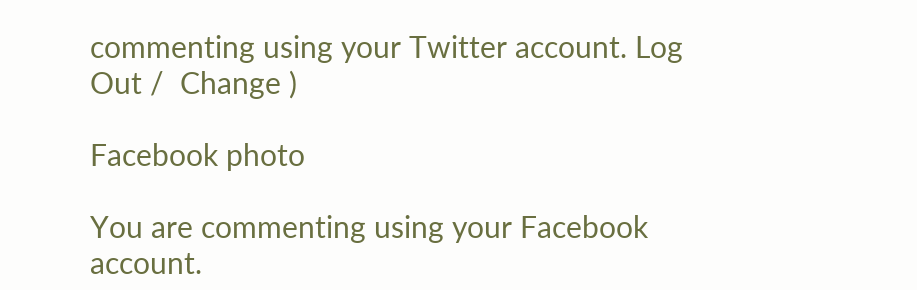commenting using your Twitter account. Log Out /  Change )

Facebook photo

You are commenting using your Facebook account.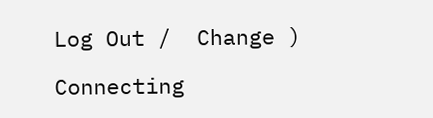Log Out /  Change )

Connecting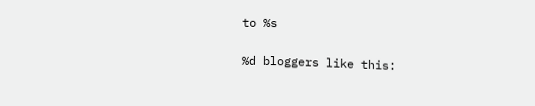to %s

%d bloggers like this: